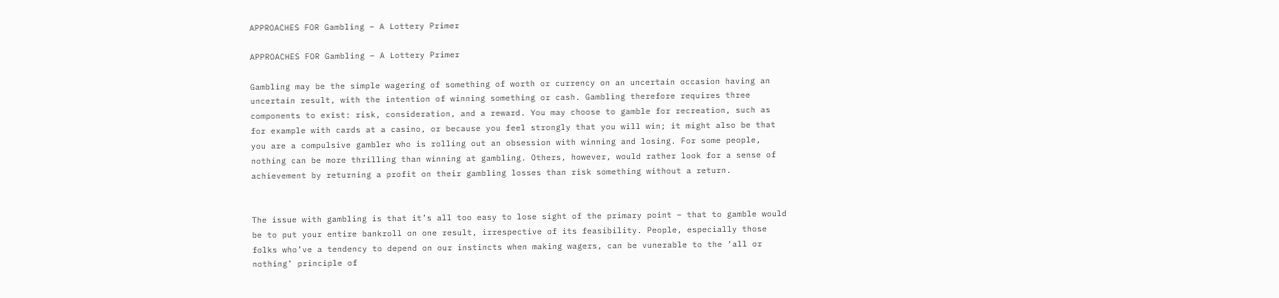APPROACHES FOR Gambling – A Lottery Primer

APPROACHES FOR Gambling – A Lottery Primer

Gambling may be the simple wagering of something of worth or currency on an uncertain occasion having an uncertain result, with the intention of winning something or cash. Gambling therefore requires three components to exist: risk, consideration, and a reward. You may choose to gamble for recreation, such as for example with cards at a casino, or because you feel strongly that you will win; it might also be that you are a compulsive gambler who is rolling out an obsession with winning and losing. For some people, nothing can be more thrilling than winning at gambling. Others, however, would rather look for a sense of achievement by returning a profit on their gambling losses than risk something without a return.


The issue with gambling is that it’s all too easy to lose sight of the primary point – that to gamble would be to put your entire bankroll on one result, irrespective of its feasibility. People, especially those folks who’ve a tendency to depend on our instincts when making wagers, can be vunerable to the ‘all or nothing’ principle of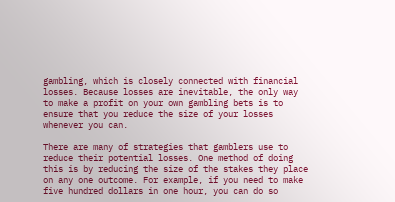gambling, which is closely connected with financial losses. Because losses are inevitable, the only way to make a profit on your own gambling bets is to ensure that you reduce the size of your losses whenever you can.

There are many of strategies that gamblers use to reduce their potential losses. One method of doing this is by reducing the size of the stakes they place on any one outcome. For example, if you need to make five hundred dollars in one hour, you can do so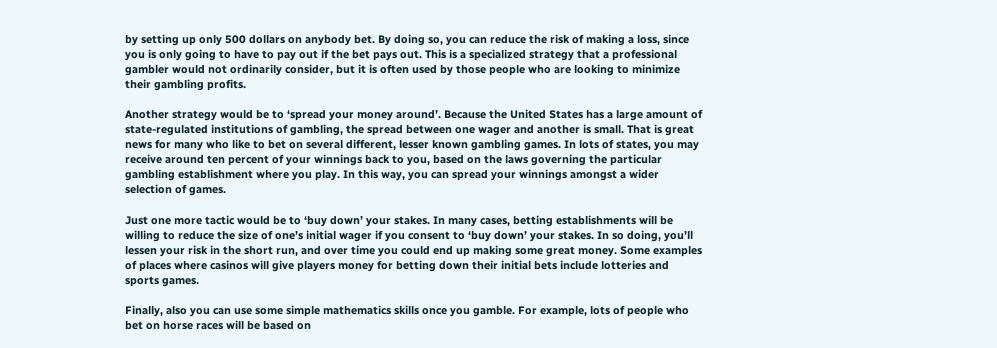by setting up only 500 dollars on anybody bet. By doing so, you can reduce the risk of making a loss, since you is only going to have to pay out if the bet pays out. This is a specialized strategy that a professional gambler would not ordinarily consider, but it is often used by those people who are looking to minimize their gambling profits.

Another strategy would be to ‘spread your money around’. Because the United States has a large amount of state-regulated institutions of gambling, the spread between one wager and another is small. That is great news for many who like to bet on several different, lesser known gambling games. In lots of states, you may receive around ten percent of your winnings back to you, based on the laws governing the particular gambling establishment where you play. In this way, you can spread your winnings amongst a wider selection of games.

Just one more tactic would be to ‘buy down’ your stakes. In many cases, betting establishments will be willing to reduce the size of one’s initial wager if you consent to ‘buy down’ your stakes. In so doing, you’ll lessen your risk in the short run, and over time you could end up making some great money. Some examples of places where casinos will give players money for betting down their initial bets include lotteries and sports games.

Finally, also you can use some simple mathematics skills once you gamble. For example, lots of people who bet on horse races will be based on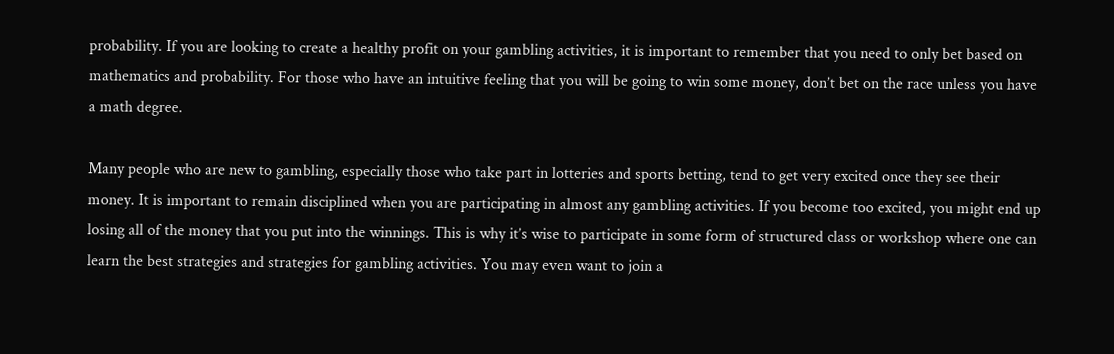probability. If you are looking to create a healthy profit on your gambling activities, it is important to remember that you need to only bet based on mathematics and probability. For those who have an intuitive feeling that you will be going to win some money, don’t bet on the race unless you have a math degree.

Many people who are new to gambling, especially those who take part in lotteries and sports betting, tend to get very excited once they see their money. It is important to remain disciplined when you are participating in almost any gambling activities. If you become too excited, you might end up losing all of the money that you put into the winnings. This is why it’s wise to participate in some form of structured class or workshop where one can learn the best strategies and strategies for gambling activities. You may even want to join a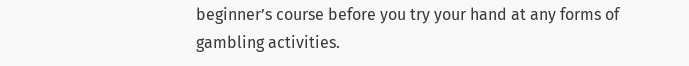beginner’s course before you try your hand at any forms of gambling activities.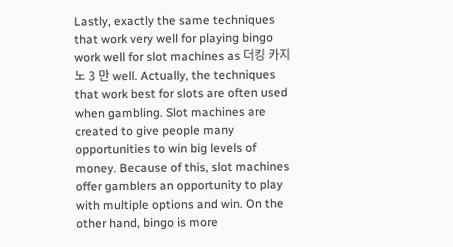Lastly, exactly the same techniques that work very well for playing bingo work well for slot machines as 더킹 카지노 3 만 well. Actually, the techniques that work best for slots are often used when gambling. Slot machines are created to give people many opportunities to win big levels of money. Because of this, slot machines offer gamblers an opportunity to play with multiple options and win. On the other hand, bingo is more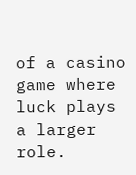of a casino game where luck plays a larger role.